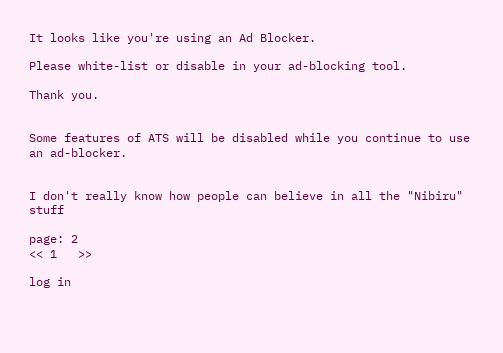It looks like you're using an Ad Blocker.

Please white-list or disable in your ad-blocking tool.

Thank you.


Some features of ATS will be disabled while you continue to use an ad-blocker.


I don't really know how people can believe in all the "Nibiru" stuff

page: 2
<< 1   >>

log in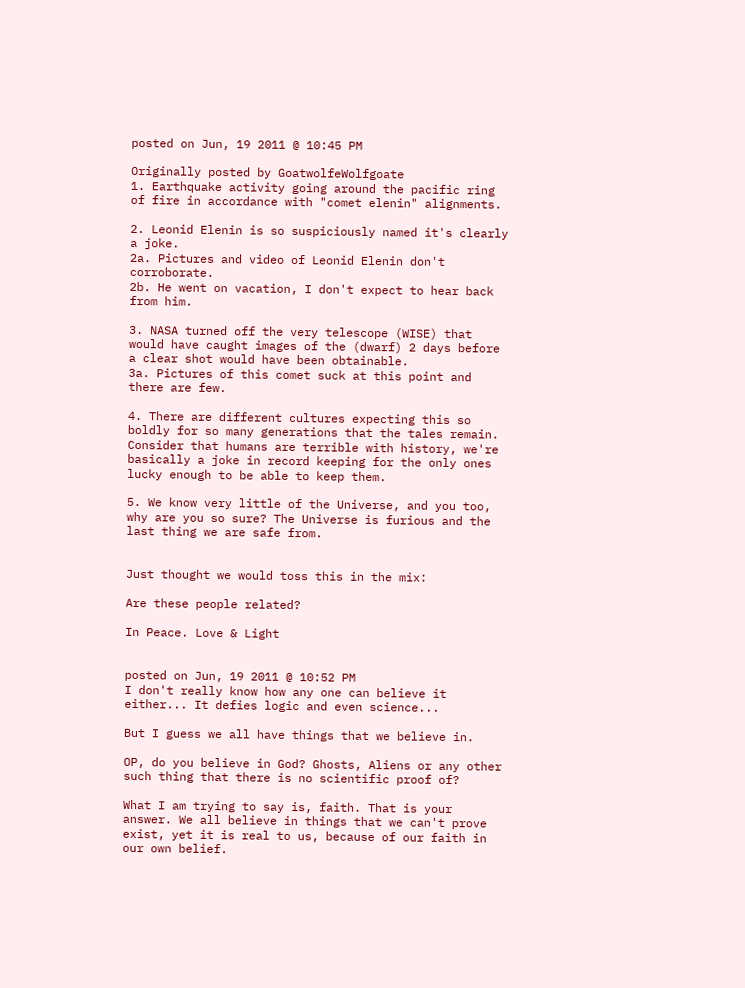posted on Jun, 19 2011 @ 10:45 PM

Originally posted by GoatwolfeWolfgoate
1. Earthquake activity going around the pacific ring of fire in accordance with "comet elenin" alignments.

2. Leonid Elenin is so suspiciously named it's clearly a joke.
2a. Pictures and video of Leonid Elenin don't corroborate.
2b. He went on vacation, I don't expect to hear back from him.

3. NASA turned off the very telescope (WISE) that would have caught images of the (dwarf) 2 days before a clear shot would have been obtainable.
3a. Pictures of this comet suck at this point and there are few.

4. There are different cultures expecting this so boldly for so many generations that the tales remain. Consider that humans are terrible with history, we're basically a joke in record keeping for the only ones lucky enough to be able to keep them.

5. We know very little of the Universe, and you too, why are you so sure? The Universe is furious and the last thing we are safe from.


Just thought we would toss this in the mix:

Are these people related?

In Peace. Love & Light


posted on Jun, 19 2011 @ 10:52 PM
I don't really know how any one can believe it either... It defies logic and even science...

But I guess we all have things that we believe in.

OP, do you believe in God? Ghosts, Aliens or any other such thing that there is no scientific proof of?

What I am trying to say is, faith. That is your answer. We all believe in things that we can't prove exist, yet it is real to us, because of our faith in our own belief.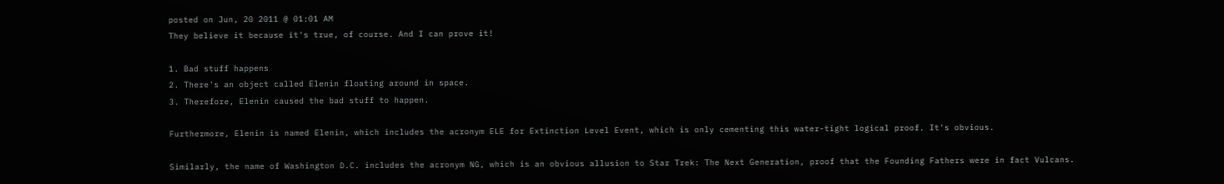posted on Jun, 20 2011 @ 01:01 AM
They believe it because it's true, of course. And I can prove it!

1. Bad stuff happens
2. There's an object called Elenin floating around in space.
3. Therefore, Elenin caused the bad stuff to happen.

Furthermore, Elenin is named Elenin, which includes the acronym ELE for Extinction Level Event, which is only cementing this water-tight logical proof. It's obvious.

Similarly, the name of Washington D.C. includes the acronym NG, which is an obvious allusion to Star Trek: The Next Generation, proof that the Founding Fathers were in fact Vulcans.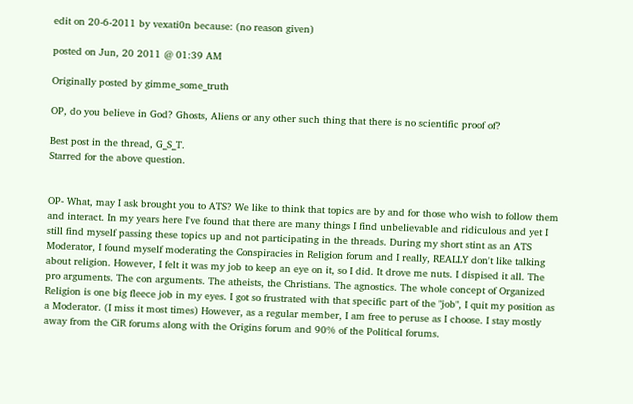edit on 20-6-2011 by vexati0n because: (no reason given)

posted on Jun, 20 2011 @ 01:39 AM

Originally posted by gimme_some_truth

OP, do you believe in God? Ghosts, Aliens or any other such thing that there is no scientific proof of?

Best post in the thread, G_S_T.
Starred for the above question.


OP- What, may I ask brought you to ATS? We like to think that topics are by and for those who wish to follow them and interact. In my years here I've found that there are many things I find unbelievable and ridiculous and yet I still find myself passing these topics up and not participating in the threads. During my short stint as an ATS Moderator, I found myself moderating the Conspiracies in Religion forum and I really, REALLY don't like talking about religion. However, I felt it was my job to keep an eye on it, so I did. It drove me nuts. I dispised it all. The pro arguments. The con arguments. The atheists, the Christians. The agnostics. The whole concept of Organized Religion is one big fleece job in my eyes. I got so frustrated with that specific part of the "job", I quit my position as a Moderator. (I miss it most times) However, as a regular member, I am free to peruse as I choose. I stay mostly away from the CiR forums along with the Origins forum and 90% of the Political forums.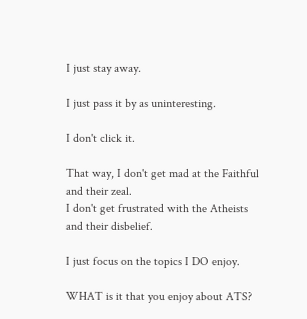I just stay away.

I just pass it by as uninteresting.

I don't click it.

That way, I don't get mad at the Faithful and their zeal.
I don't get frustrated with the Atheists and their disbelief.

I just focus on the topics I DO enjoy.

WHAT is it that you enjoy about ATS?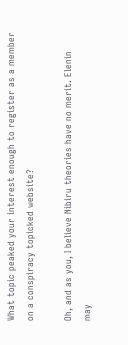What topic peaked your interest enough to register as a member on a conspiracy topicked website?

Oh, and as you, I believe Nibiru theories have no merit. Elenin may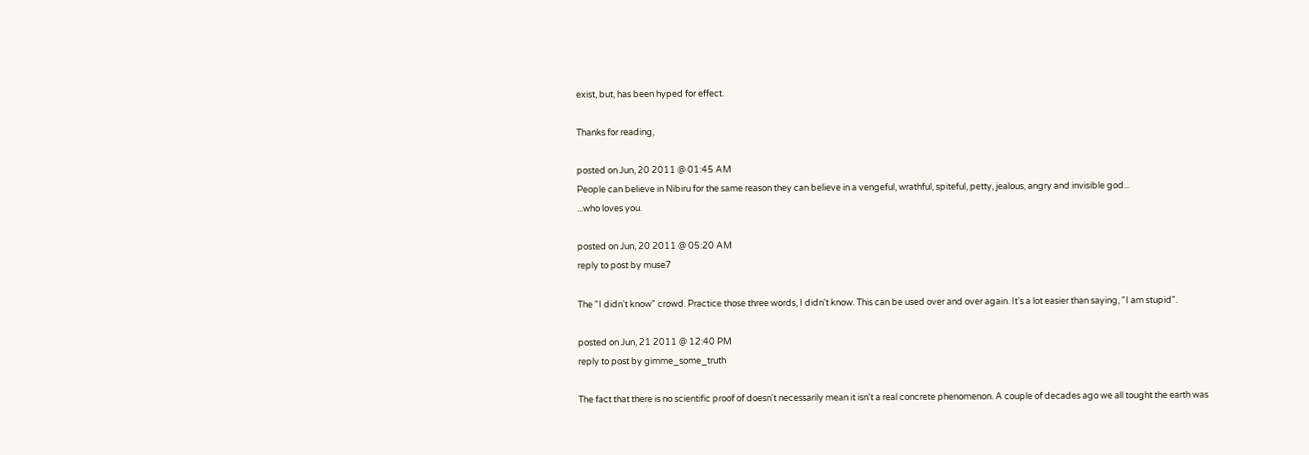exist, but, has been hyped for effect.

Thanks for reading,

posted on Jun, 20 2011 @ 01:45 AM
People can believe in Nibiru for the same reason they can believe in a vengeful, wrathful, spiteful, petty, jealous, angry and invisible god...
...who loves you.

posted on Jun, 20 2011 @ 05:20 AM
reply to post by muse7

The "I didn't know" crowd. Practice those three words, I didn't know. This can be used over and over again. It's a lot easier than saying, "I am stupid".

posted on Jun, 21 2011 @ 12:40 PM
reply to post by gimme_some_truth

The fact that there is no scientific proof of doesn't necessarily mean it isn't a real concrete phenomenon. A couple of decades ago we all tought the earth was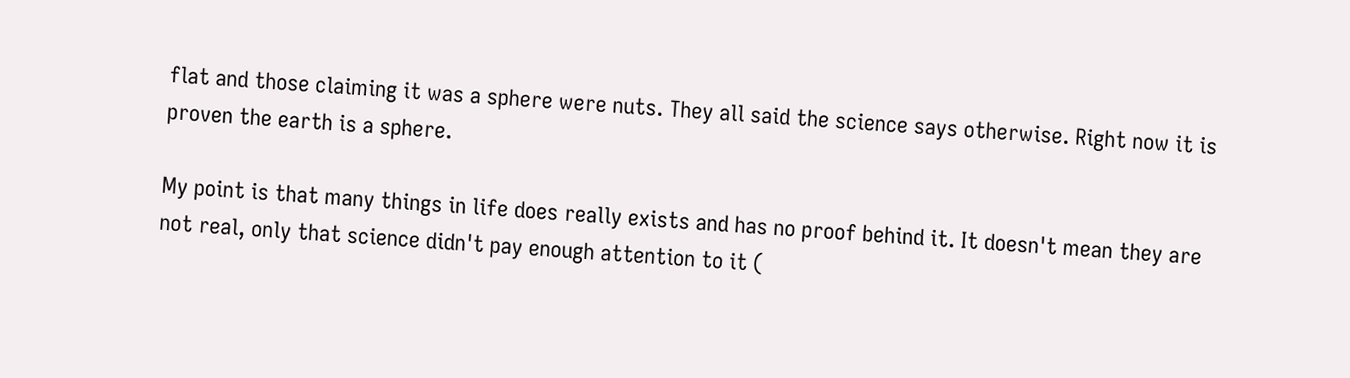flat and those claiming it was a sphere were nuts. They all said the science says otherwise. Right now it is proven the earth is a sphere.

My point is that many things in life does really exists and has no proof behind it. It doesn't mean they are not real, only that science didn't pay enough attention to it (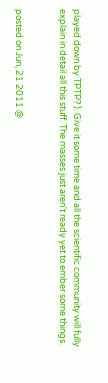played down by TPTP? ). Give it some time and all the scientific community will fully explain in detail all this stuff. The masses just aren't ready yet to ember some things.


posted on Jun, 21 2011 @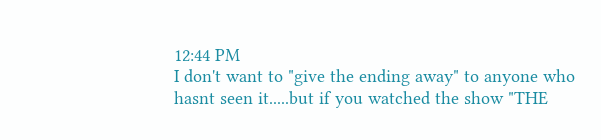12:44 PM
I don't want to "give the ending away" to anyone who hasnt seen it.....but if you watched the show "THE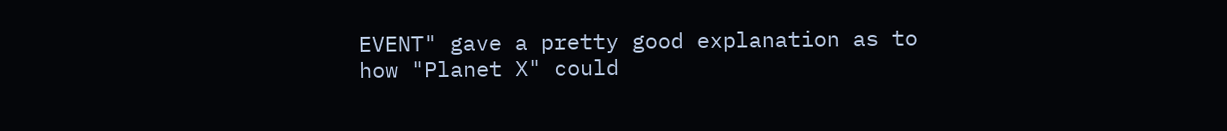EVENT" gave a pretty good explanation as to how "Planet X" could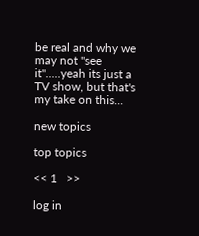be real and why we may not "see it".....yeah its just a TV show, but that's my take on this...

new topics

top topics

<< 1   >>

log in